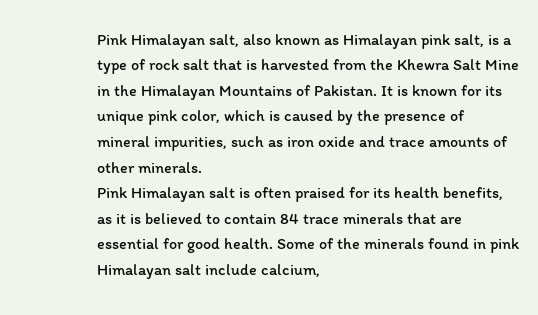Pink Himalayan salt, also known as Himalayan pink salt, is a type of rock salt that is harvested from the Khewra Salt Mine in the Himalayan Mountains of Pakistan. It is known for its unique pink color, which is caused by the presence of mineral impurities, such as iron oxide and trace amounts of other minerals.
Pink Himalayan salt is often praised for its health benefits, as it is believed to contain 84 trace minerals that are essential for good health. Some of the minerals found in pink Himalayan salt include calcium,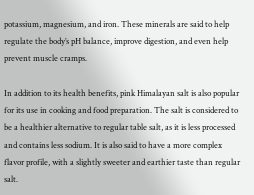potassium, magnesium, and iron. These minerals are said to help regulate the body’s pH balance, improve digestion, and even help prevent muscle cramps.

In addition to its health benefits, pink Himalayan salt is also popular for its use in cooking and food preparation. The salt is considered to be a healthier alternative to regular table salt, as it is less processed and contains less sodium. It is also said to have a more complex flavor profile, with a slightly sweeter and earthier taste than regular salt.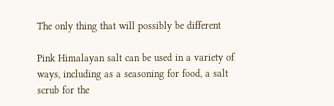The only thing that will possibly be different

Pink Himalayan salt can be used in a variety of ways, including as a seasoning for food, a salt scrub for the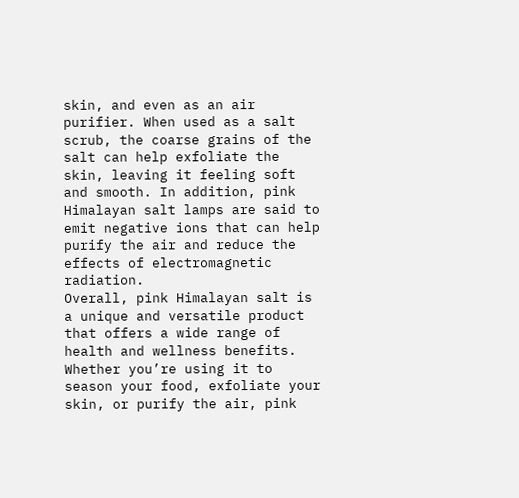skin, and even as an air purifier. When used as a salt scrub, the coarse grains of the salt can help exfoliate the skin, leaving it feeling soft and smooth. In addition, pink Himalayan salt lamps are said to emit negative ions that can help purify the air and reduce the effects of electromagnetic radiation.
Overall, pink Himalayan salt is a unique and versatile product that offers a wide range of health and wellness benefits. Whether you’re using it to season your food, exfoliate your skin, or purify the air, pink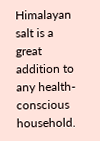Himalayan salt is a great addition to any health-conscious household.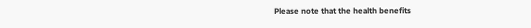Please note that the health benefits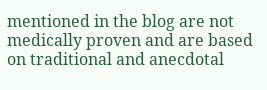mentioned in the blog are not medically proven and are based on traditional and anecdotal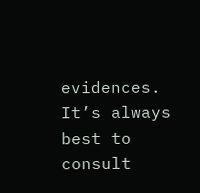evidences. It’s always best to consult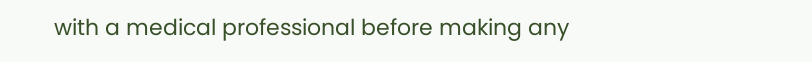with a medical professional before making any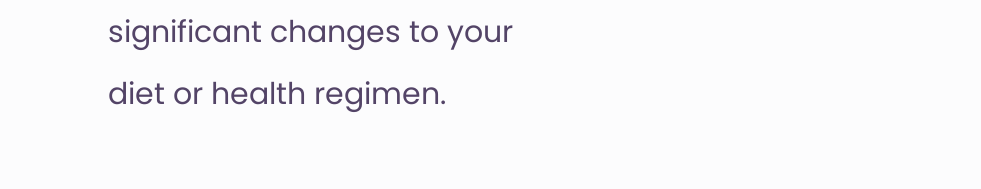significant changes to your diet or health regimen.